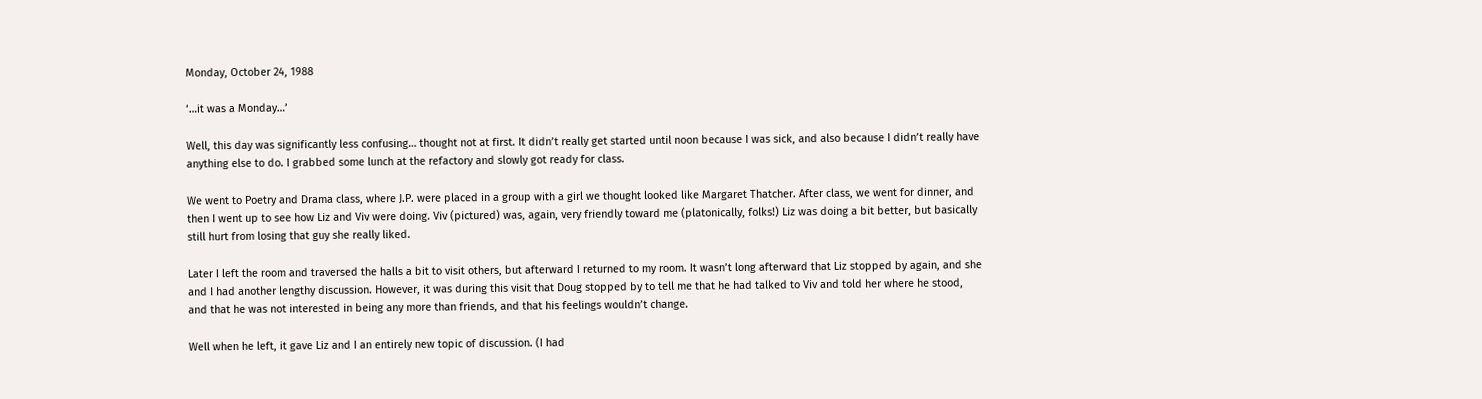Monday, October 24, 1988

‘…it was a Monday…’

Well, this day was significantly less confusing… thought not at first. It didn’t really get started until noon because I was sick, and also because I didn’t really have anything else to do. I grabbed some lunch at the refactory and slowly got ready for class.

We went to Poetry and Drama class, where J.P. were placed in a group with a girl we thought looked like Margaret Thatcher. After class, we went for dinner, and then I went up to see how Liz and Viv were doing. Viv (pictured) was, again, very friendly toward me (platonically, folks!) Liz was doing a bit better, but basically still hurt from losing that guy she really liked.

Later I left the room and traversed the halls a bit to visit others, but afterward I returned to my room. It wasn’t long afterward that Liz stopped by again, and she and I had another lengthy discussion. However, it was during this visit that Doug stopped by to tell me that he had talked to Viv and told her where he stood, and that he was not interested in being any more than friends, and that his feelings wouldn’t change.

Well when he left, it gave Liz and I an entirely new topic of discussion. (I had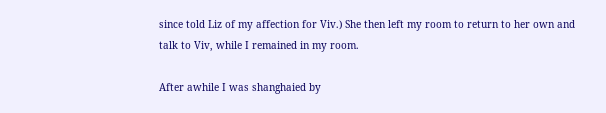since told Liz of my affection for Viv.) She then left my room to return to her own and talk to Viv, while I remained in my room.

After awhile I was shanghaied by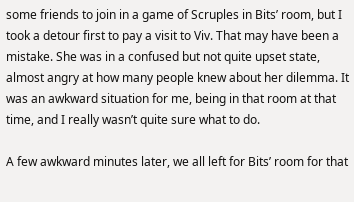some friends to join in a game of Scruples in Bits’ room, but I took a detour first to pay a visit to Viv. That may have been a mistake. She was in a confused but not quite upset state, almost angry at how many people knew about her dilemma. It was an awkward situation for me, being in that room at that time, and I really wasn’t quite sure what to do.

A few awkward minutes later, we all left for Bits’ room for that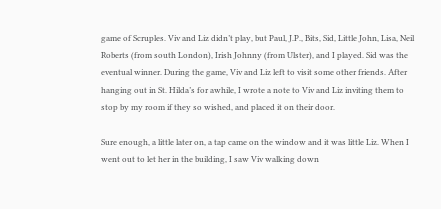game of Scruples. Viv and Liz didn’t play, but Paul, J.P., Bits, Sid, Little John, Lisa, Neil Roberts (from south London), Irish Johnny (from Ulster), and I played. Sid was the eventual winner. During the game, Viv and Liz left to visit some other friends. After hanging out in St. Hilda’s for awhile, I wrote a note to Viv and Liz inviting them to stop by my room if they so wished, and placed it on their door.

Sure enough, a little later on, a tap came on the window and it was little Liz. When I went out to let her in the building, I saw Viv walking down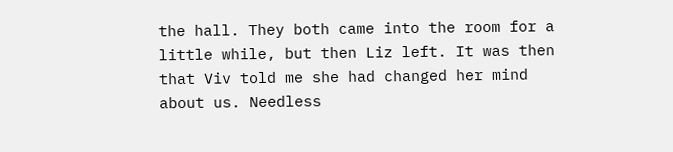the hall. They both came into the room for a little while, but then Liz left. It was then that Viv told me she had changed her mind about us. Needless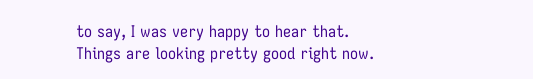to say, I was very happy to hear that. Things are looking pretty good right now.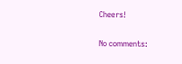Cheers!

No comments: